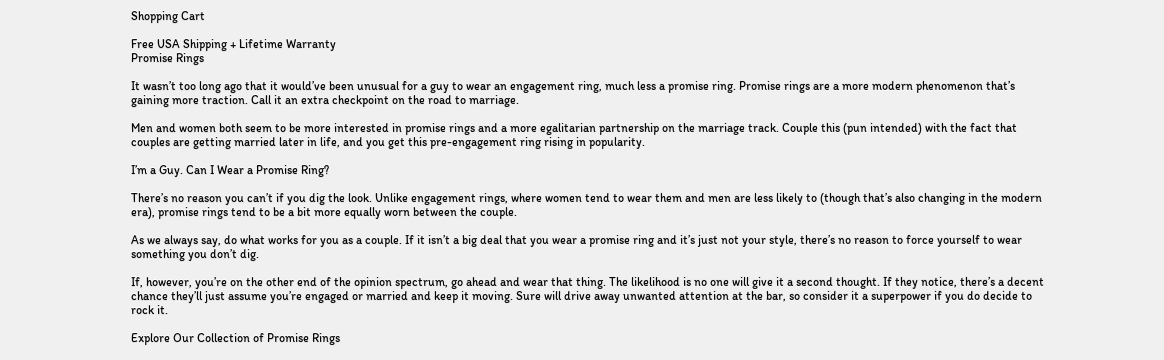Shopping Cart

Free USA Shipping + Lifetime Warranty
Promise Rings

It wasn’t too long ago that it would’ve been unusual for a guy to wear an engagement ring, much less a promise ring. Promise rings are a more modern phenomenon that’s gaining more traction. Call it an extra checkpoint on the road to marriage.

Men and women both seem to be more interested in promise rings and a more egalitarian partnership on the marriage track. Couple this (pun intended) with the fact that couples are getting married later in life, and you get this pre-engagement ring rising in popularity.

I’m a Guy. Can I Wear a Promise Ring?

There’s no reason you can’t if you dig the look. Unlike engagement rings, where women tend to wear them and men are less likely to (though that’s also changing in the modern era), promise rings tend to be a bit more equally worn between the couple.

As we always say, do what works for you as a couple. If it isn’t a big deal that you wear a promise ring and it’s just not your style, there’s no reason to force yourself to wear something you don’t dig.

If, however, you’re on the other end of the opinion spectrum, go ahead and wear that thing. The likelihood is no one will give it a second thought. If they notice, there’s a decent chance they’ll just assume you’re engaged or married and keep it moving. Sure will drive away unwanted attention at the bar, so consider it a superpower if you do decide to rock it.

Explore Our Collection of Promise Rings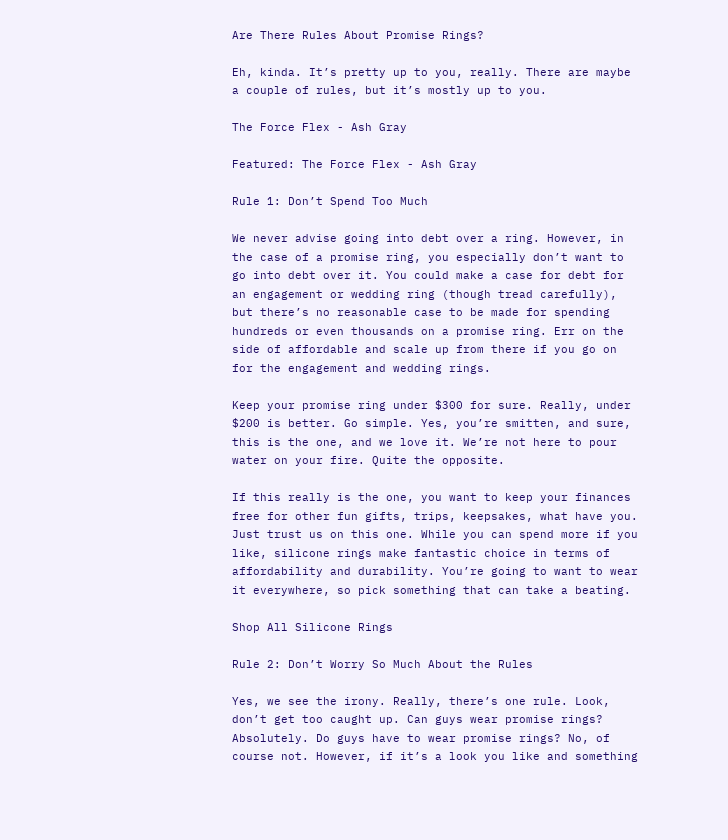Are There Rules About Promise Rings?

Eh, kinda. It’s pretty up to you, really. There are maybe a couple of rules, but it’s mostly up to you.

The Force Flex - Ash Gray

Featured: The Force Flex - Ash Gray

Rule 1: Don’t Spend Too Much

We never advise going into debt over a ring. However, in the case of a promise ring, you especially don’t want to go into debt over it. You could make a case for debt for an engagement or wedding ring (though tread carefully), but there’s no reasonable case to be made for spending hundreds or even thousands on a promise ring. Err on the side of affordable and scale up from there if you go on for the engagement and wedding rings.

Keep your promise ring under $300 for sure. Really, under $200 is better. Go simple. Yes, you’re smitten, and sure, this is the one, and we love it. We’re not here to pour water on your fire. Quite the opposite.

If this really is the one, you want to keep your finances free for other fun gifts, trips, keepsakes, what have you. Just trust us on this one. While you can spend more if you like, silicone rings make fantastic choice in terms of affordability and durability. You’re going to want to wear it everywhere, so pick something that can take a beating.

Shop All Silicone Rings

Rule 2: Don’t Worry So Much About the Rules

Yes, we see the irony. Really, there’s one rule. Look, don’t get too caught up. Can guys wear promise rings? Absolutely. Do guys have to wear promise rings? No, of course not. However, if it’s a look you like and something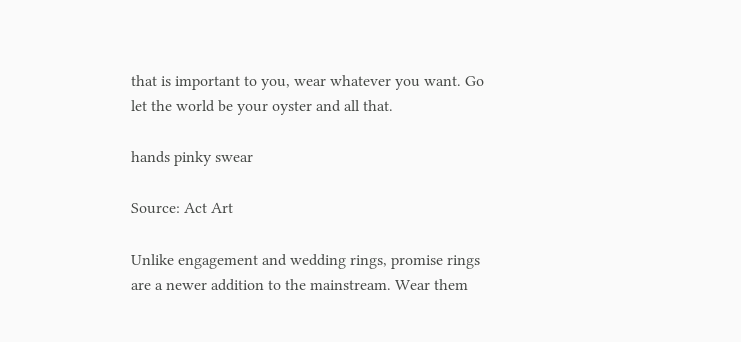that is important to you, wear whatever you want. Go let the world be your oyster and all that.

hands pinky swear

Source: Act Art

Unlike engagement and wedding rings, promise rings are a newer addition to the mainstream. Wear them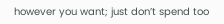however you want; just don’t spend too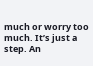much or worry too much. It’s just a step. An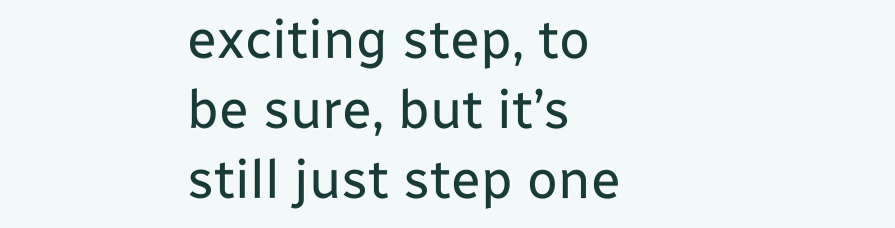exciting step, to be sure, but it’s still just step one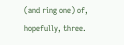(and ring one) of, hopefully, three.